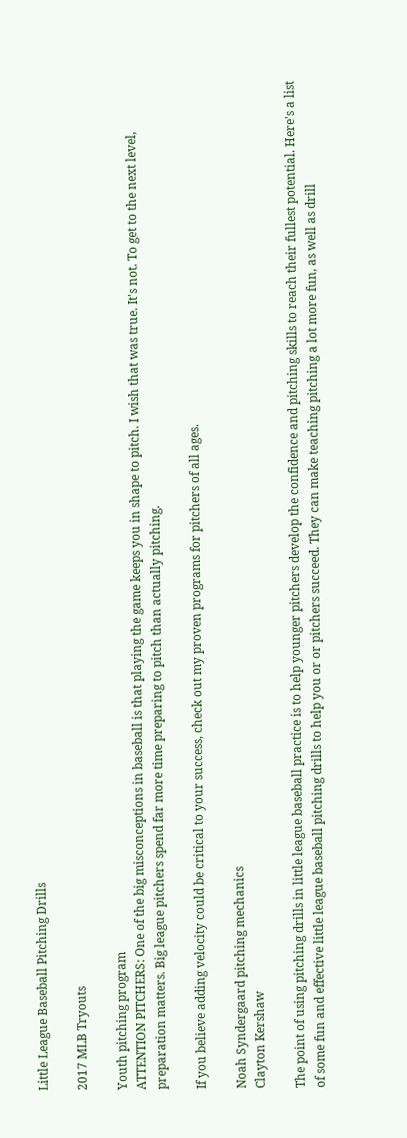Little League Baseball Pitching Drills

2017 MLB Tryouts

Youth pitching program
ATTENTION PITCHERS: One of the big misconceptions in baseball is that playing the game keeps you in shape to pitch. I wish that was true. It's not. To get to the next level, preparation matters. Big league pitchers spend far more time preparing to pitch than actually pitching.

If you believe adding velocity could be critical to your success, check out my proven programs for pitchers of all ages.

Noah Syndergaard pitching mechanics
Clayton Kershaw

The point of using pitching drills in little league baseball practice is to help younger pitchers develop the confidence and pitching skills to reach their fullest potential. Here's a list of some fun and effective little league baseball pitching drills to help you or or pitchers succeed. They can make teaching pitching a lot more fun, as well as drill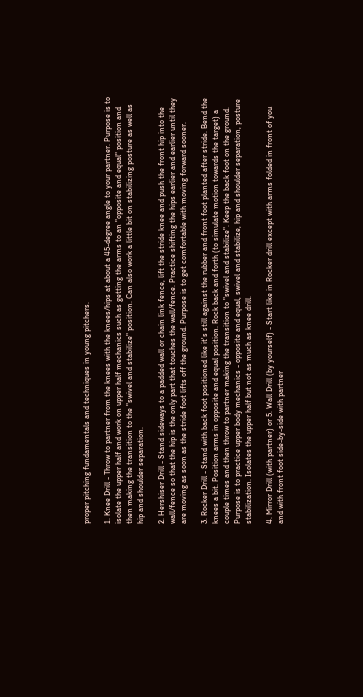proper pitching fundamentals and techniques in young pitchers.

1. Knee Drill - Throw to partner from the knees with the knees/hips at about a 45-degree angle to your partner. Purpose is to isolate the upper half and work on upper half mechanics such as getting the arms to an "opposite and equal" position and then making the transition to the "swivel and stabilize" position. Can also work a little bit on stabilizing posture as well as hip and shoulder separation.

2. Hershiser Drill - Stand sideways to a padded wall or chain link fence, lift the stride knee and push the front hip into the wall/fence so that the hip is the only part that touches the wall/fence. Practice shifting the hips earlier and earlier until they are moving as soon as the stride foot lifts off the ground. Purpose is to get comfortable with moving forward sooner.

3. Rocker Drill - Stand with back foot positioned like it's still against the rubber and front foot planted after stride. Bend the knees a bit. Position arms in opposite and equal position. Rock back and forth (to simulate motion towards the target) a couple times and then throw to partner making the transition to "swivel and stabilize". Keep the back foot on the ground. Purpose is to practice upper body mechanics - opposite and equal, swivel and stabilize, hip and shoulder separation, posture stabilization. Isolates the upper half but not as much as knee drill.

4. Mirror Drill (with partner) or 5. Wall Drill (by yourself) - Start like in Rocker drill except with arms folded in front of you and with front foot side-by-side with partner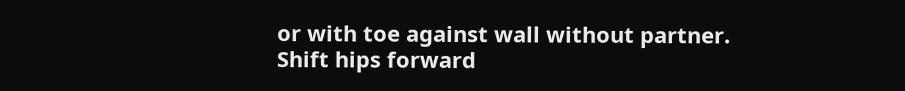or with toe against wall without partner. Shift hips forward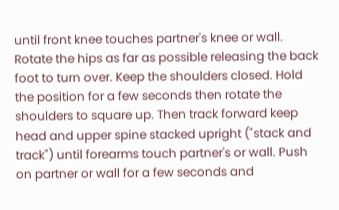until front knee touches partner's knee or wall. Rotate the hips as far as possible releasing the back foot to turn over. Keep the shoulders closed. Hold the position for a few seconds then rotate the shoulders to square up. Then track forward keep head and upper spine stacked upright ("stack and track") until forearms touch partner's or wall. Push on partner or wall for a few seconds and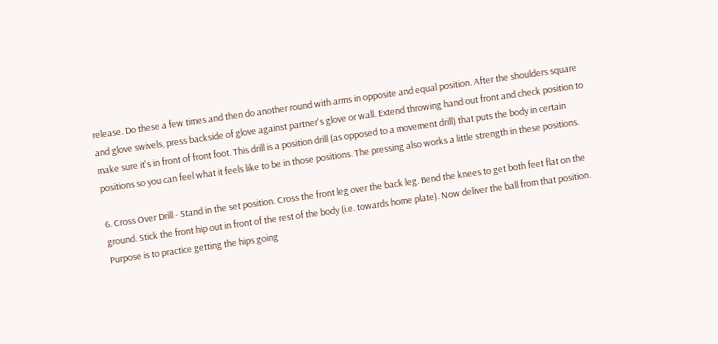release. Do these a few times and then do another round with arms in opposite and equal position. After the shoulders square and glove swivels, press backside of glove against partner's glove or wall. Extend throwing hand out front and check position to make sure it's in front of front foot. This drill is a position drill (as opposed to a movement drill) that puts the body in certain positions so you can feel what it feels like to be in those positions. The pressing also works a little strength in these positions.

6. Cross Over Drill - Stand in the set position. Cross the front leg over the back leg. Bend the knees to get both feet flat on the ground. Stick the front hip out in front of the rest of the body (i.e. towards home plate). Now deliver the ball from that position. Purpose is to practice getting the hips going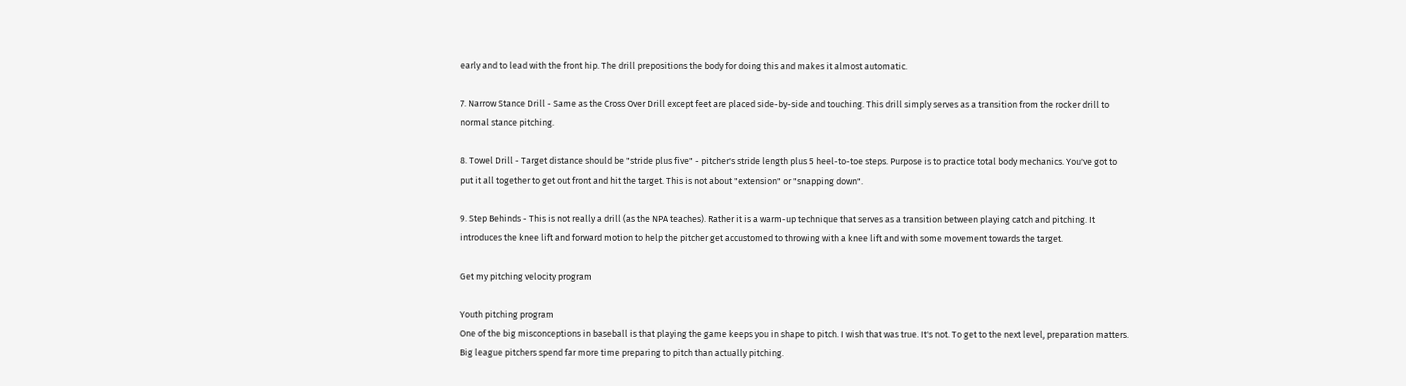early and to lead with the front hip. The drill prepositions the body for doing this and makes it almost automatic.

7. Narrow Stance Drill - Same as the Cross Over Drill except feet are placed side-by-side and touching. This drill simply serves as a transition from the rocker drill to normal stance pitching.

8. Towel Drill - Target distance should be "stride plus five" - pitcher's stride length plus 5 heel-to-toe steps. Purpose is to practice total body mechanics. You've got to put it all together to get out front and hit the target. This is not about "extension" or "snapping down".

9. Step Behinds - This is not really a drill (as the NPA teaches). Rather it is a warm-up technique that serves as a transition between playing catch and pitching. It introduces the knee lift and forward motion to help the pitcher get accustomed to throwing with a knee lift and with some movement towards the target.

Get my pitching velocity program

Youth pitching program
One of the big misconceptions in baseball is that playing the game keeps you in shape to pitch. I wish that was true. It's not. To get to the next level, preparation matters. Big league pitchers spend far more time preparing to pitch than actually pitching.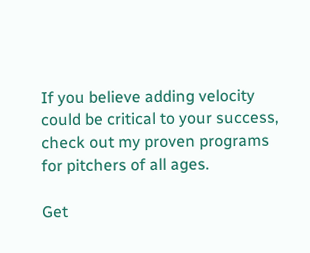If you believe adding velocity could be critical to your success, check out my proven programs for pitchers of all ages.

Get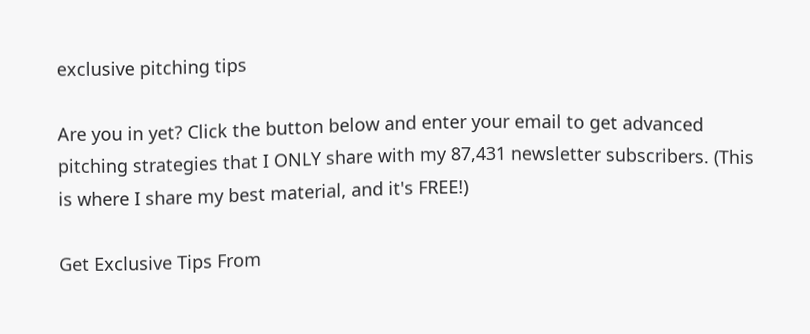exclusive pitching tips

Are you in yet? Click the button below and enter your email to get advanced pitching strategies that I ONLY share with my 87,431 newsletter subscribers. (This is where I share my best material, and it's FREE!)

Get Exclusive Tips From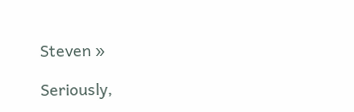Steven »

Seriously,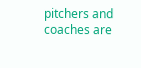pitchers and coaches are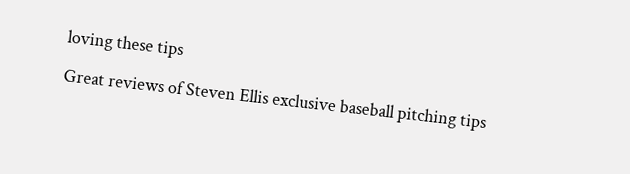loving these tips

Great reviews of Steven Ellis exclusive baseball pitching tips